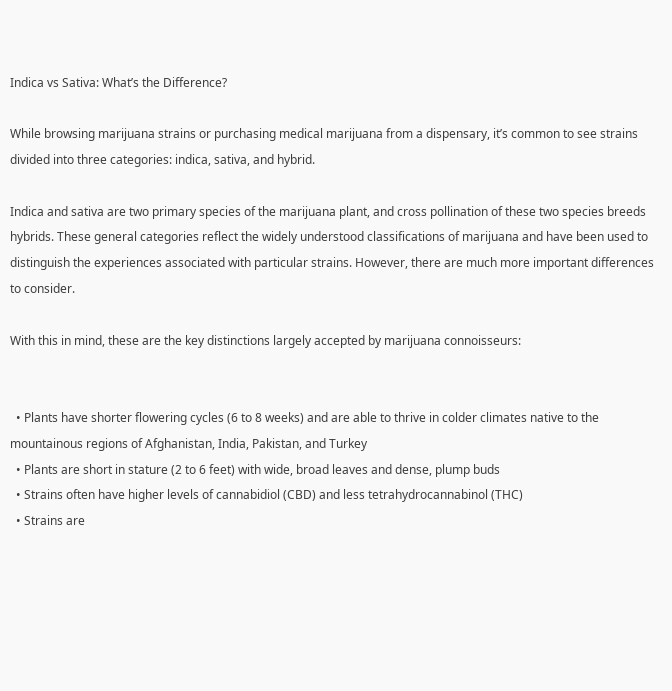Indica vs Sativa: What’s the Difference?

While browsing marijuana strains or purchasing medical marijuana from a dispensary, it’s common to see strains divided into three categories: indica, sativa, and hybrid.

Indica and sativa are two primary species of the marijuana plant, and cross pollination of these two species breeds hybrids. These general categories reflect the widely understood classifications of marijuana and have been used to distinguish the experiences associated with particular strains. However, there are much more important differences to consider.

With this in mind, these are the key distinctions largely accepted by marijuana connoisseurs:


  • Plants have shorter flowering cycles (6 to 8 weeks) and are able to thrive in colder climates native to the mountainous regions of Afghanistan, India, Pakistan, and Turkey
  • Plants are short in stature (2 to 6 feet) with wide, broad leaves and dense, plump buds
  • Strains often have higher levels of cannabidiol (CBD) and less tetrahydrocannabinol (THC)
  • Strains are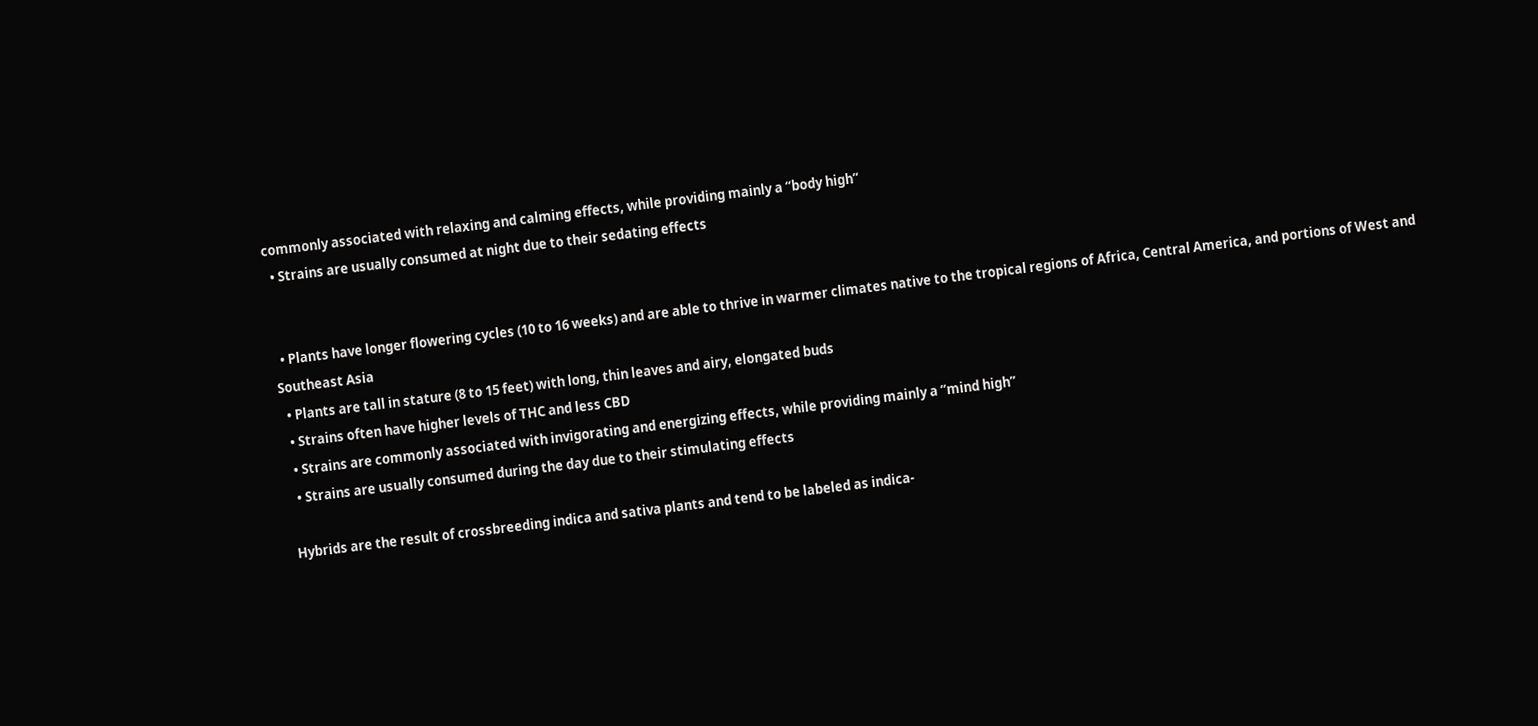commonly associated with relaxing and calming effects, while providing mainly a “body high”
  • Strains are usually consumed at night due to their sedating effects


  • Plants have longer flowering cycles (10 to 16 weeks) and are able to thrive in warmer climates native to the tropical regions of Africa, Central America, and portions of West and Southeast Asia
  • Plants are tall in stature (8 to 15 feet) with long, thin leaves and airy, elongated buds
  • Strains often have higher levels of THC and less CBD
  • Strains are commonly associated with invigorating and energizing effects, while providing mainly a “mind high”
  • Strains are usually consumed during the day due to their stimulating effects

Hybrids are the result of crossbreeding indica and sativa plants and tend to be labeled as indica-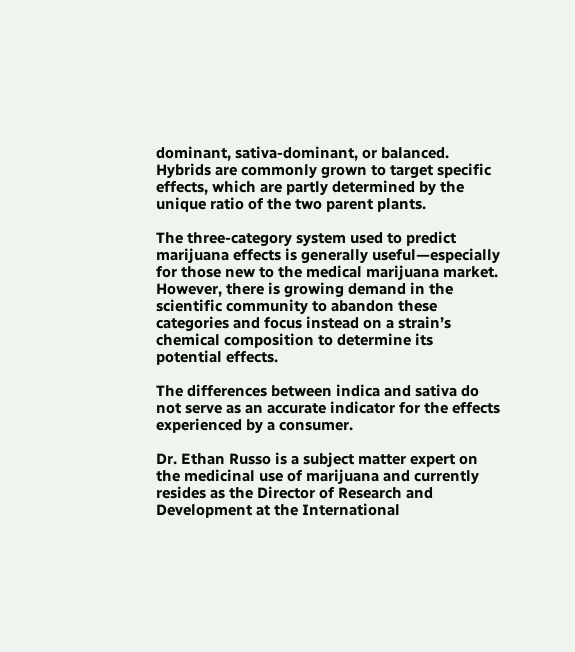dominant, sativa-dominant, or balanced. Hybrids are commonly grown to target specific effects, which are partly determined by the unique ratio of the two parent plants.

The three-category system used to predict marijuana effects is generally useful—especially for those new to the medical marijuana market. However, there is growing demand in the scientific community to abandon these categories and focus instead on a strain’s chemical composition to determine its potential effects.

The differences between indica and sativa do not serve as an accurate indicator for the effects experienced by a consumer.

Dr. Ethan Russo is a subject matter expert on the medicinal use of marijuana and currently resides as the Director of Research and Development at the International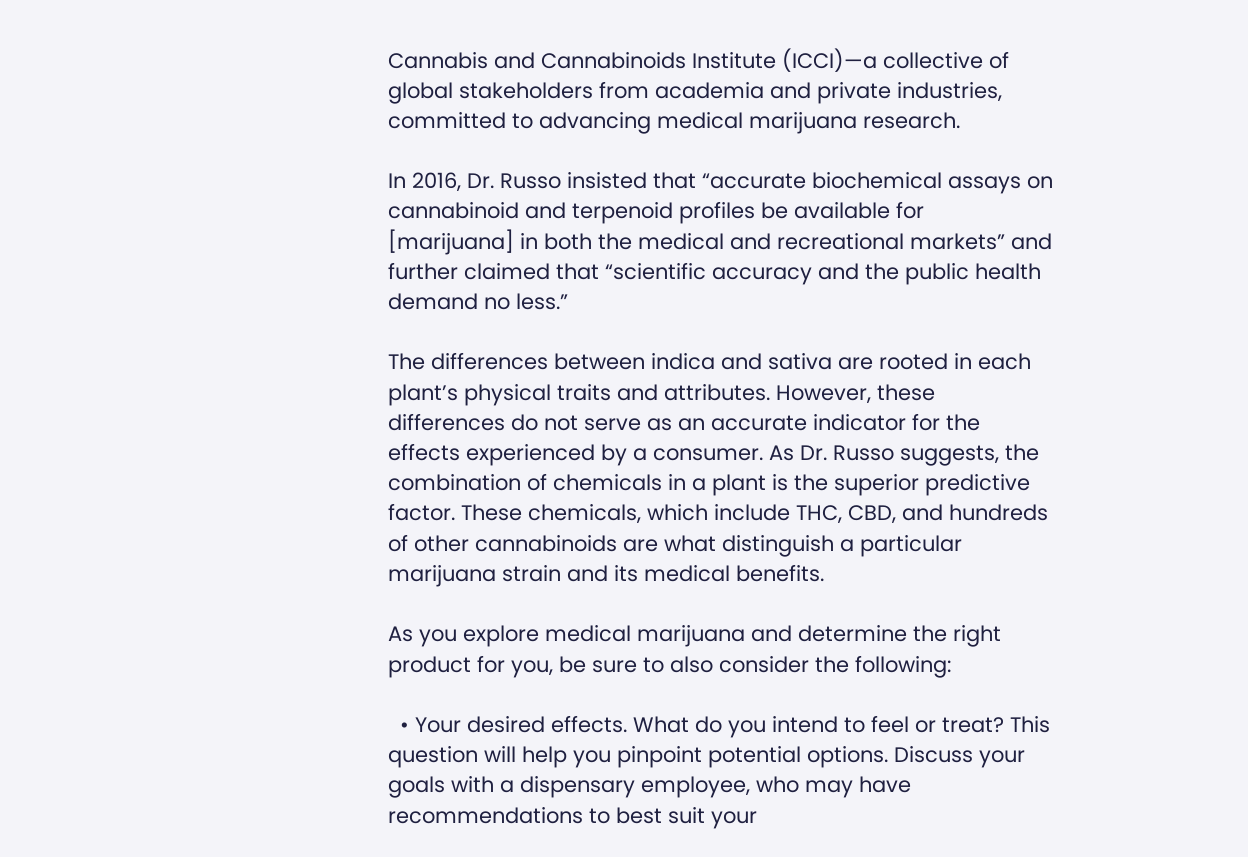Cannabis and Cannabinoids Institute (ICCI)—a collective of global stakeholders from academia and private industries, committed to advancing medical marijuana research.

In 2016, Dr. Russo insisted that “accurate biochemical assays on cannabinoid and terpenoid profiles be available for [marijuana] in both the medical and recreational markets” and further claimed that “scientific accuracy and the public health demand no less.”

The differences between indica and sativa are rooted in each plant’s physical traits and attributes. However, these differences do not serve as an accurate indicator for the effects experienced by a consumer. As Dr. Russo suggests, the combination of chemicals in a plant is the superior predictive factor. These chemicals, which include THC, CBD, and hundreds of other cannabinoids are what distinguish a particular marijuana strain and its medical benefits.

As you explore medical marijuana and determine the right product for you, be sure to also consider the following:

  • Your desired effects. What do you intend to feel or treat? This question will help you pinpoint potential options. Discuss your goals with a dispensary employee, who may have recommendations to best suit your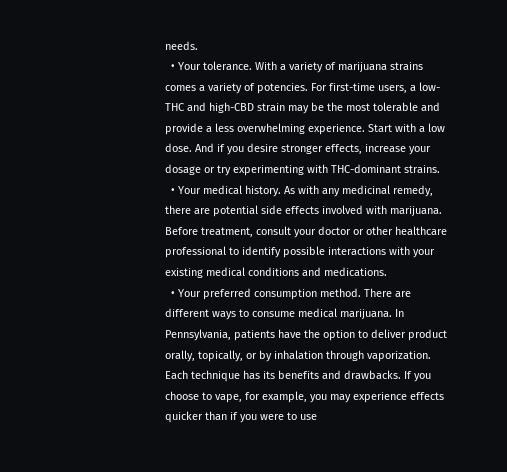needs.
  • Your tolerance. With a variety of marijuana strains comes a variety of potencies. For first-time users, a low-THC and high-CBD strain may be the most tolerable and provide a less overwhelming experience. Start with a low dose. And if you desire stronger effects, increase your dosage or try experimenting with THC-dominant strains.
  • Your medical history. As with any medicinal remedy, there are potential side effects involved with marijuana. Before treatment, consult your doctor or other healthcare professional to identify possible interactions with your existing medical conditions and medications.
  • Your preferred consumption method. There are different ways to consume medical marijuana. In Pennsylvania, patients have the option to deliver product orally, topically, or by inhalation through vaporization. Each technique has its benefits and drawbacks. If you choose to vape, for example, you may experience effects quicker than if you were to use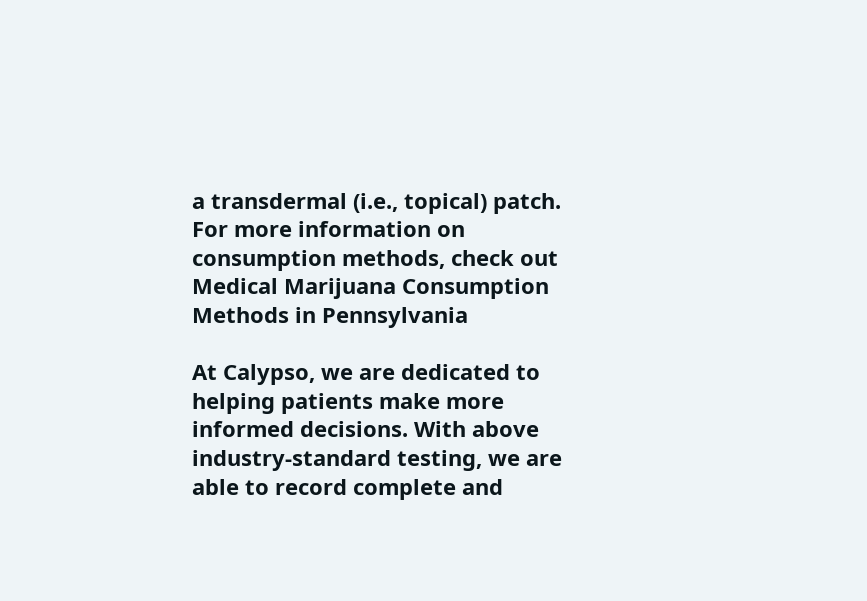a transdermal (i.e., topical) patch. For more information on consumption methods, check out Medical Marijuana Consumption Methods in Pennsylvania

At Calypso, we are dedicated to helping patients make more informed decisions. With above industry-standard testing, we are able to record complete and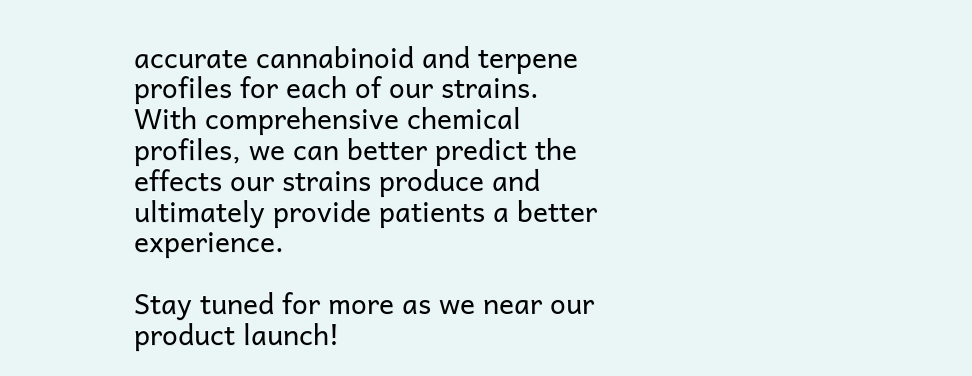accurate cannabinoid and terpene profiles for each of our strains. With comprehensive chemical profiles, we can better predict the effects our strains produce and ultimately provide patients a better experience.

Stay tuned for more as we near our product launch!